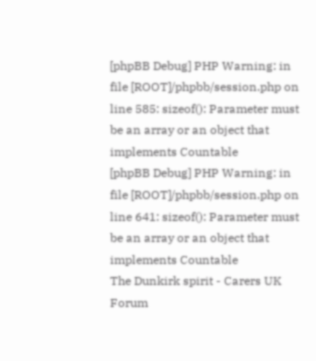[phpBB Debug] PHP Warning: in file [ROOT]/phpbb/session.php on line 585: sizeof(): Parameter must be an array or an object that implements Countable
[phpBB Debug] PHP Warning: in file [ROOT]/phpbb/session.php on line 641: sizeof(): Parameter must be an array or an object that implements Countable
The Dunkirk spirit - Carers UK Forum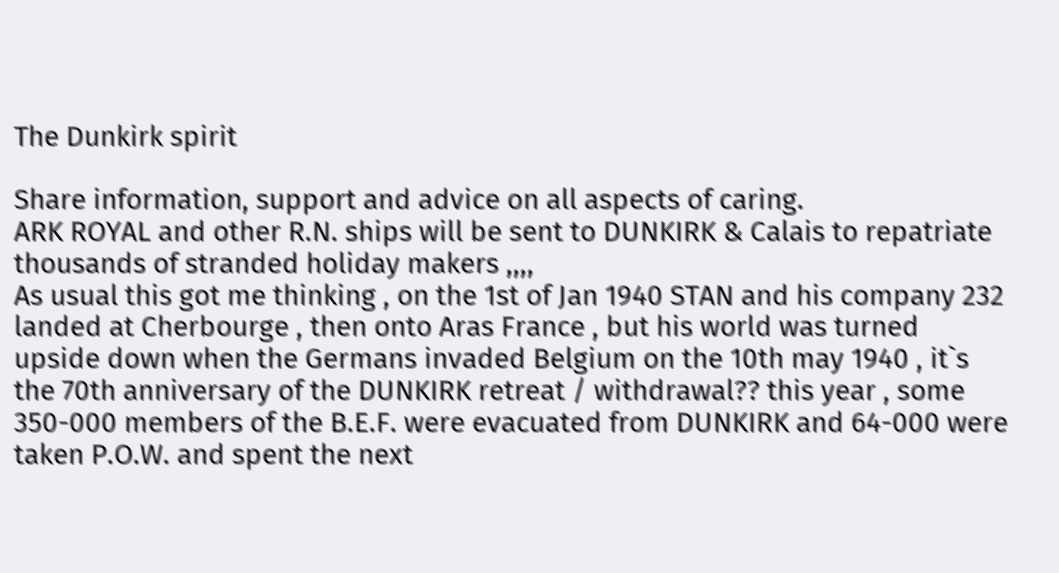The Dunkirk spirit

Share information, support and advice on all aspects of caring.
ARK ROYAL and other R.N. ships will be sent to DUNKIRK & Calais to repatriate thousands of stranded holiday makers ,,,,
As usual this got me thinking , on the 1st of Jan 1940 STAN and his company 232 landed at Cherbourge , then onto Aras France , but his world was turned upside down when the Germans invaded Belgium on the 10th may 1940 , it`s the 70th anniversary of the DUNKIRK retreat / withdrawal?? this year , some 350-000 members of the B.E.F. were evacuated from DUNKIRK and 64-000 were taken P.O.W. and spent the next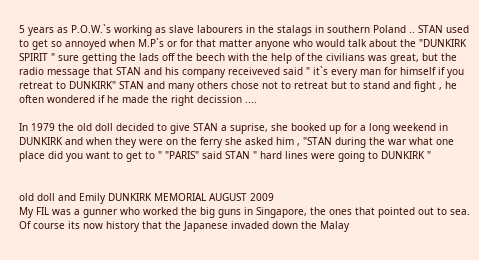5 years as P.O.W.`s working as slave labourers in the stalags in southern Poland .. STAN used to get so annoyed when M.P`s or for that matter anyone who would talk about the "DUNKIRK SPIRIT " sure getting the lads off the beech with the help of the civilians was great, but the radio message that STAN and his company receiveved said " it`s every man for himself if you retreat to DUNKIRK" STAN and many others chose not to retreat but to stand and fight , he often wondered if he made the right decission ....

In 1979 the old doll decided to give STAN a suprise, she booked up for a long weekend in DUNKIRK and when they were on the ferry she asked him , "STAN during the war what one place did you want to get to " "PARIS" said STAN " hard lines were going to DUNKIRK "


old doll and Emily DUNKIRK MEMORIAL AUGUST 2009
My FIL was a gunner who worked the big guns in Singapore, the ones that pointed out to sea. Of course its now history that the Japanese invaded down the Malay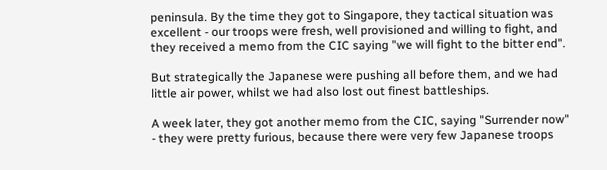peninsula. By the time they got to Singapore, they tactical situation was excellent - our troops were fresh, well provisioned and willing to fight, and they received a memo from the CIC saying "we will fight to the bitter end".

But strategically the Japanese were pushing all before them, and we had little air power, whilst we had also lost out finest battleships.

A week later, they got another memo from the CIC, saying "Surrender now" - they were pretty furious, because there were very few Japanese troops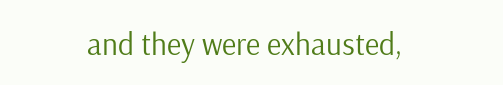and they were exhausted,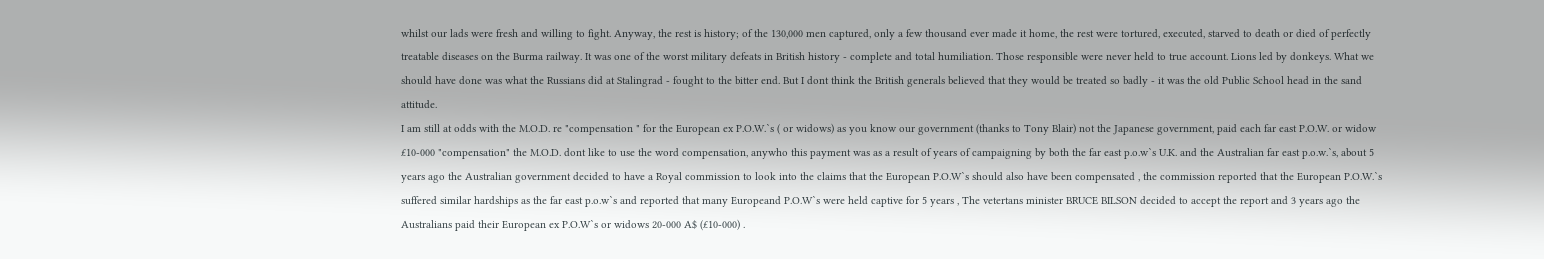whilst our lads were fresh and willing to fight. Anyway, the rest is history; of the 130,000 men captured, only a few thousand ever made it home, the rest were tortured, executed, starved to death or died of perfectly treatable diseases on the Burma railway. It was one of the worst military defeats in British history - complete and total humiliation. Those responsible were never held to true account. Lions led by donkeys. What we should have done was what the Russians did at Stalingrad - fought to the bitter end. But I dont think the British generals believed that they would be treated so badly - it was the old Public School head in the sand attitude.
I am still at odds with the M.O.D. re "compensation " for the European ex P.O.W.`s ( or widows) as you know our government (thanks to Tony Blair) not the Japanese government, paid each far east P.O.W. or widow £10-000 "compensation" the M.O.D. dont like to use the word compensation, anywho this payment was as a result of years of campaigning by both the far east p.o.w`s U.K. and the Australian far east p.o.w.`s, about 5 years ago the Australian government decided to have a Royal commission to look into the claims that the European P.O.W`s should also have been compensated , the commission reported that the European P.O.W.`s suffered similar hardships as the far east p.o.w`s and reported that many Europeand P.O.W`s were held captive for 5 years , The vetertans minister BRUCE BILSON decided to accept the report and 3 years ago the Australians paid their European ex P.O.W`s or widows 20-000 A$ (£10-000) .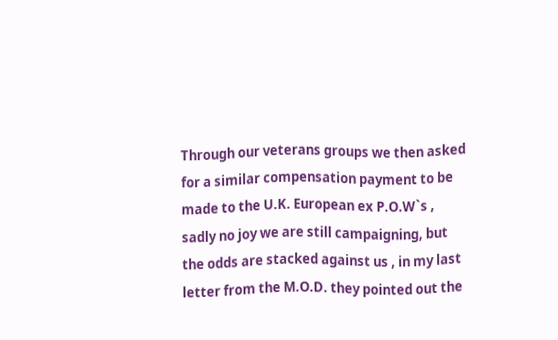Through our veterans groups we then asked for a similar compensation payment to be made to the U.K. European ex P.O.W`s , sadly no joy we are still campaigning, but the odds are stacked against us , in my last letter from the M.O.D. they pointed out the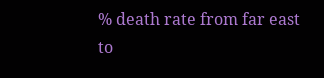% death rate from far east to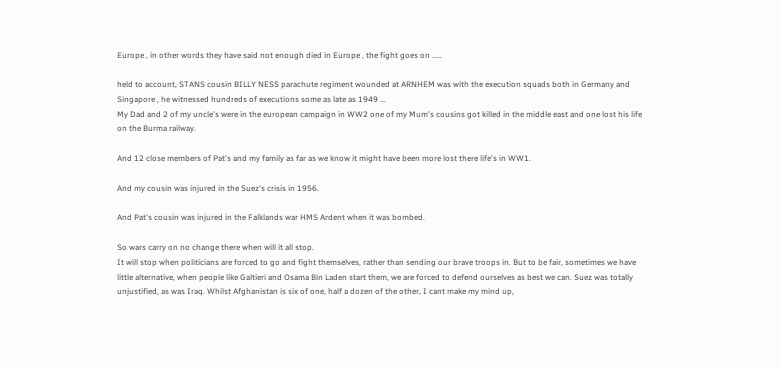Europe , in other words they have said not enough died in Europe , the fight goes on .....

held to account, STANS cousin BILLY NESS parachute regiment wounded at ARNHEM was with the execution squads both in Germany and Singapore , he witnessed hundreds of executions some as late as 1949 ...
My Dad and 2 of my uncle's were in the european campaign in WW2 one of my Mum's cousins got killed in the middle east and one lost his life on the Burma railway.

And 12 close members of Pat's and my family as far as we know it might have been more lost there life's in WW1.

And my cousin was injured in the Suez's crisis in 1956.

And Pat's cousin was injured in the Falklands war HMS Ardent when it was bombed.

So wars carry on no change there when will it all stop.
It will stop when politicians are forced to go and fight themselves, rather than sending our brave troops in. But to be fair, sometimes we have little alternative, when people like Galtieri and Osama Bin Laden start them, we are forced to defend ourselves as best we can. Suez was totally unjustified, as was Iraq. Whilst Afghanistan is six of one, half a dozen of the other, I cant make my mind up,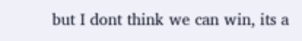but I dont think we can win, its a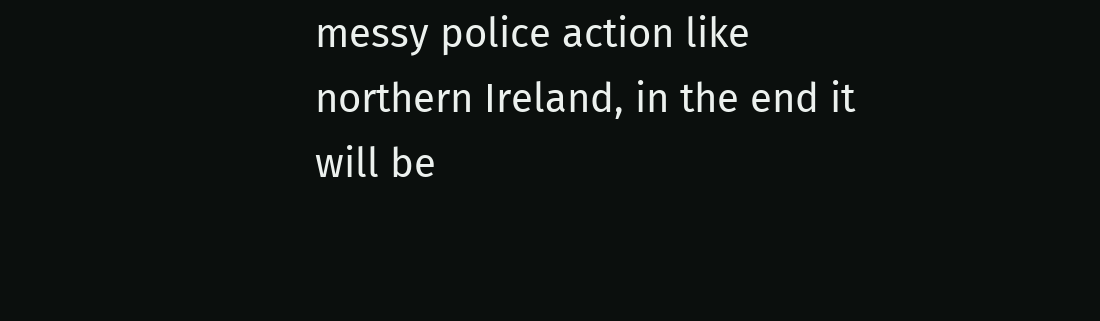messy police action like northern Ireland, in the end it will be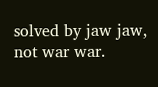solved by jaw jaw, not war war.